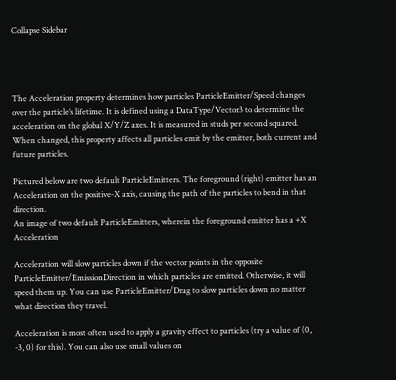Collapse Sidebar




The Acceleration property determines how particles ParticleEmitter/Speed changes over the particle’s lifetime. It is defined using a DataType/Vector3 to determine the acceleration on the global X/Y/Z axes. It is measured in studs per second squared. When changed, this property affects all particles emit by the emitter, both current and future particles.

Pictured below are two default ParticleEmitters. The foreground (right) emitter has an Acceleration on the positive-X axis, causing the path of the particles to bend in that direction.
An image of two default ParticleEmitters, wherein the foreground emitter has a +X Acceleration

Acceleration will slow particles down if the vector points in the opposite ParticleEmitter/EmissionDirection in which particles are emitted. Otherwise, it will speed them up. You can use ParticleEmitter/Drag to slow particles down no matter what direction they travel.

Acceleration is most often used to apply a gravity effect to particles (try a value of (0, -3, 0) for this). You can also use small values on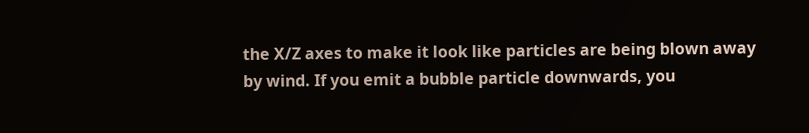the X/Z axes to make it look like particles are being blown away by wind. If you emit a bubble particle downwards, you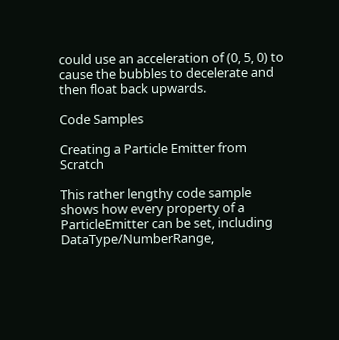could use an acceleration of (0, 5, 0) to cause the bubbles to decelerate and then float back upwards.

Code Samples

Creating a Particle Emitter from Scratch

This rather lengthy code sample shows how every property of a ParticleEmitter can be set, including DataType/NumberRange,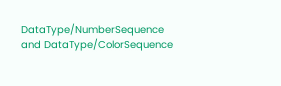DataType/NumberSequence and DataType/ColorSequence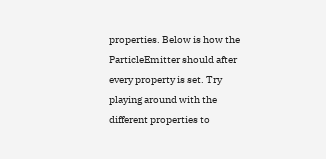properties. Below is how the ParticleEmitter should after every property is set. Try playing around with the different properties to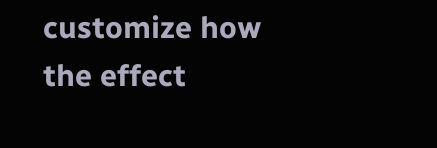customize how the effect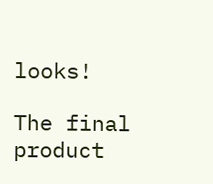looks!

The final product